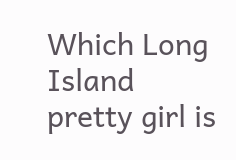Which Long Island pretty girl is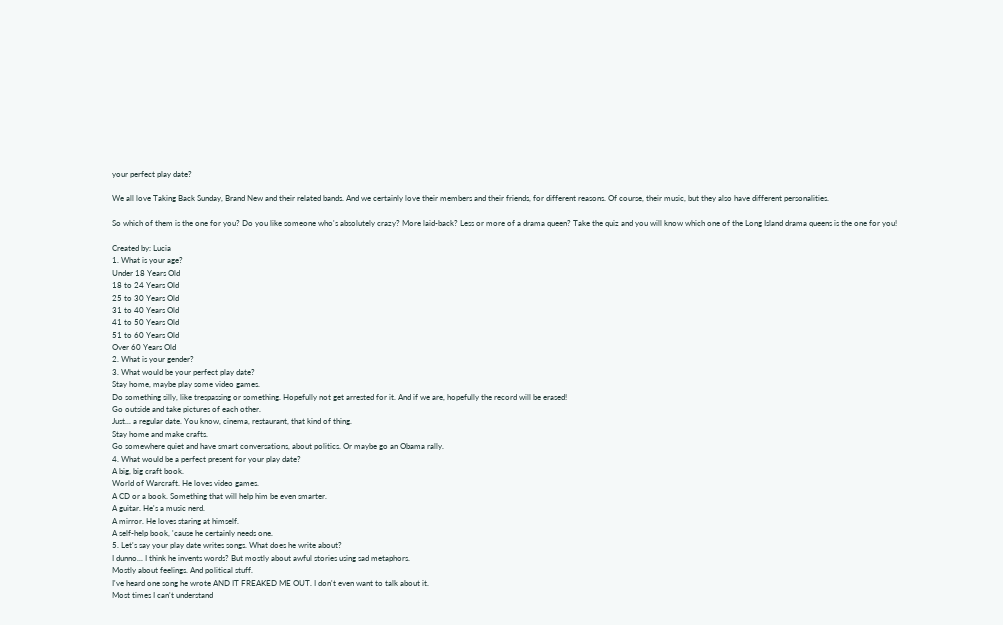your perfect play date?

We all love Taking Back Sunday, Brand New and their related bands. And we certainly love their members and their friends, for different reasons. Of course, their music, but they also have different personalities.

So which of them is the one for you? Do you like someone who's absolutely crazy? More laid-back? Less or more of a drama queen? Take the quiz and you will know which one of the Long Island drama queens is the one for you!

Created by: Lucia
1. What is your age?
Under 18 Years Old
18 to 24 Years Old
25 to 30 Years Old
31 to 40 Years Old
41 to 50 Years Old
51 to 60 Years Old
Over 60 Years Old
2. What is your gender?
3. What would be your perfect play date?
Stay home, maybe play some video games.
Do something silly, like trespassing or something. Hopefully not get arrested for it. And if we are, hopefully the record will be erased!
Go outside and take pictures of each other.
Just... a regular date. You know, cinema, restaurant, that kind of thing.
Stay home and make crafts.
Go somewhere quiet and have smart conversations, about politics. Or maybe go an Obama rally.
4. What would be a perfect present for your play date?
A big, big craft book.
World of Warcraft. He loves video games.
A CD or a book. Something that will help him be even smarter.
A guitar. He's a music nerd.
A mirror. He loves staring at himself.
A self-help book, 'cause he certainly needs one.
5. Let's say your play date writes songs. What does he write about?
I dunno... I think he invents words? But mostly about awful stories using sad metaphors.
Mostly about feelings. And political stuff.
I've heard one song he wrote AND IT FREAKED ME OUT. I don't even want to talk about it.
Most times I can't understand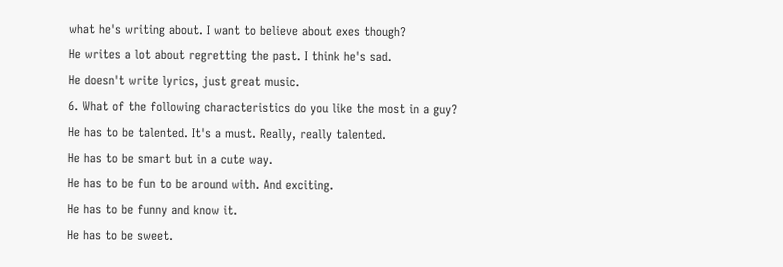what he's writing about. I want to believe about exes though?
He writes a lot about regretting the past. I think he's sad.
He doesn't write lyrics, just great music.
6. What of the following characteristics do you like the most in a guy?
He has to be talented. It's a must. Really, really talented.
He has to be smart but in a cute way.
He has to be fun to be around with. And exciting.
He has to be funny and know it.
He has to be sweet.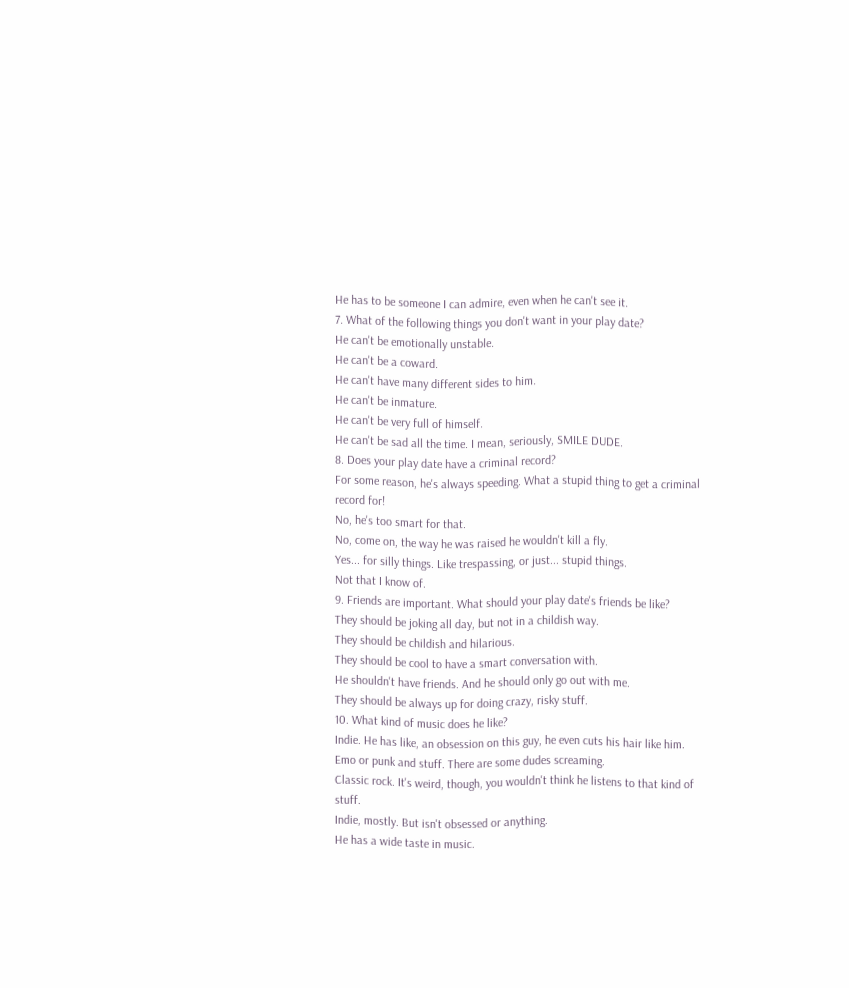He has to be someone I can admire, even when he can't see it.
7. What of the following things you don't want in your play date?
He can't be emotionally unstable.
He can't be a coward.
He can't have many different sides to him.
He can't be inmature.
He can't be very full of himself.
He can't be sad all the time. I mean, seriously, SMILE DUDE.
8. Does your play date have a criminal record?
For some reason, he's always speeding. What a stupid thing to get a criminal record for!
No, he's too smart for that.
No, come on, the way he was raised he wouldn't kill a fly.
Yes... for silly things. Like trespassing, or just... stupid things.
Not that I know of.
9. Friends are important. What should your play date's friends be like?
They should be joking all day, but not in a childish way.
They should be childish and hilarious.
They should be cool to have a smart conversation with.
He shouldn't have friends. And he should only go out with me.
They should be always up for doing crazy, risky stuff.
10. What kind of music does he like?
Indie. He has like, an obsession on this guy, he even cuts his hair like him.
Emo or punk and stuff. There are some dudes screaming.
Classic rock. It's weird, though, you wouldn't think he listens to that kind of stuff.
Indie, mostly. But isn't obsessed or anything.
He has a wide taste in music.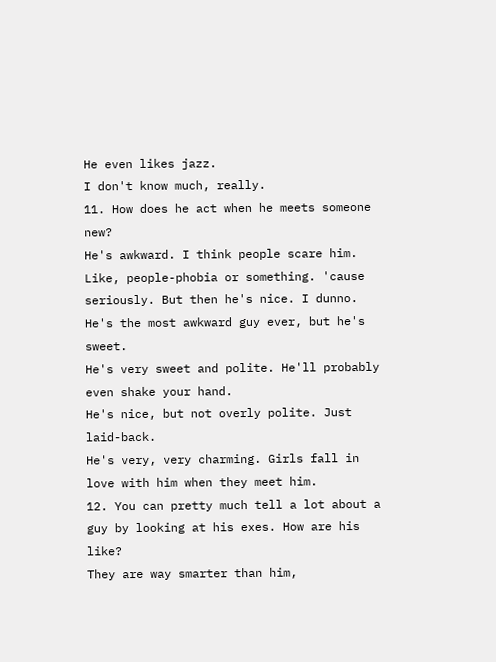He even likes jazz.
I don't know much, really.
11. How does he act when he meets someone new?
He's awkward. I think people scare him. Like, people-phobia or something. 'cause seriously. But then he's nice. I dunno.
He's the most awkward guy ever, but he's sweet.
He's very sweet and polite. He'll probably even shake your hand.
He's nice, but not overly polite. Just laid-back.
He's very, very charming. Girls fall in love with him when they meet him.
12. You can pretty much tell a lot about a guy by looking at his exes. How are his like?
They are way smarter than him,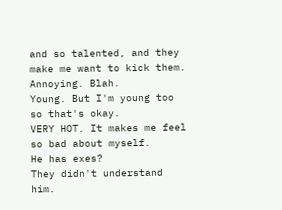and so talented, and they make me want to kick them.
Annoying. Blah.
Young. But I'm young too so that's okay.
VERY HOT. It makes me feel so bad about myself.
He has exes?
They didn't understand him.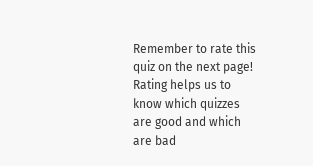Remember to rate this quiz on the next page!
Rating helps us to know which quizzes are good and which are bad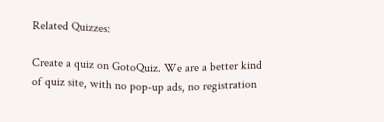Related Quizzes:

Create a quiz on GotoQuiz. We are a better kind of quiz site, with no pop-up ads, no registration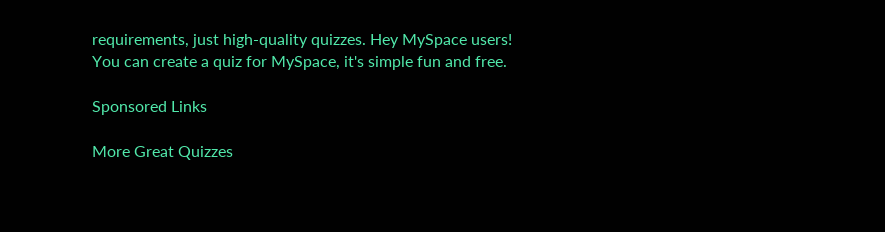requirements, just high-quality quizzes. Hey MySpace users! You can create a quiz for MySpace, it's simple fun and free.

Sponsored Links

More Great Quizzes